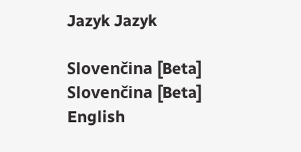Jazyk Jazyk

Slovenčina [Beta] Slovenčina [Beta] English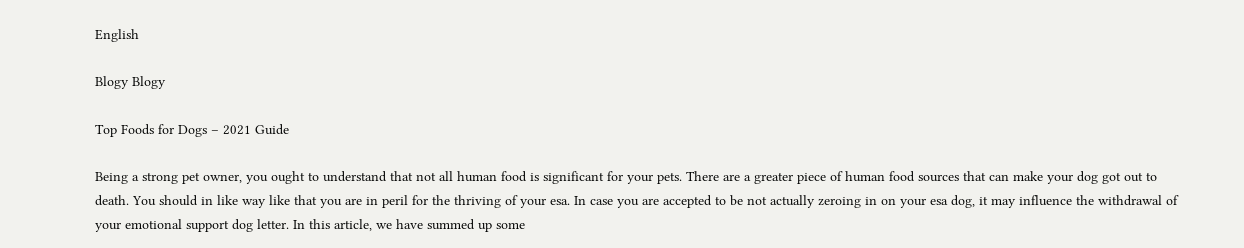English

Blogy Blogy

Top Foods for Dogs – 2021 Guide

Being a strong pet owner, you ought to understand that not all human food is significant for your pets. There are a greater piece of human food sources that can make your dog got out to death. You should in like way like that you are in peril for the thriving of your esa. In case you are accepted to be not actually zeroing in on your esa dog, it may influence the withdrawal of your emotional support dog letter. In this article, we have summed up some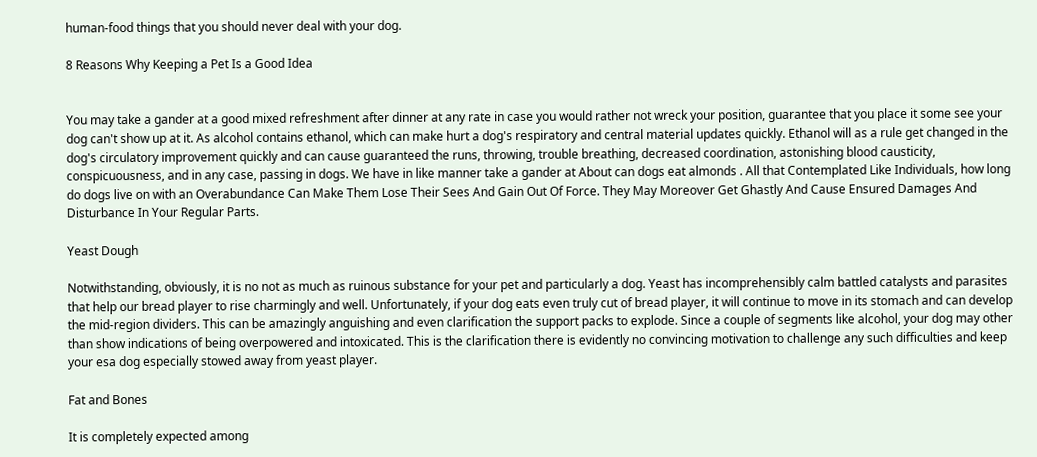human-food things that you should never deal with your dog.

8 Reasons Why Keeping a Pet Is a Good Idea


You may take a gander at a good mixed refreshment after dinner at any rate in case you would rather not wreck your position, guarantee that you place it some see your dog can't show up at it. As alcohol contains ethanol, which can make hurt a dog's respiratory and central material updates quickly. Ethanol will as a rule get changed in the dog's circulatory improvement quickly and can cause guaranteed the runs, throwing, trouble breathing, decreased coordination, astonishing blood causticity, conspicuousness, and in any case, passing in dogs. We have in like manner take a gander at About can dogs eat almonds . All that Contemplated Like Individuals, how long do dogs live on with an Overabundance Can Make Them Lose Their Sees And Gain Out Of Force. They May Moreover Get Ghastly And Cause Ensured Damages And Disturbance In Your Regular Parts.

Yeast Dough

Notwithstanding, obviously, it is no not as much as ruinous substance for your pet and particularly a dog. Yeast has incomprehensibly calm battled catalysts and parasites that help our bread player to rise charmingly and well. Unfortunately, if your dog eats even truly cut of bread player, it will continue to move in its stomach and can develop the mid-region dividers. This can be amazingly anguishing and even clarification the support packs to explode. Since a couple of segments like alcohol, your dog may other than show indications of being overpowered and intoxicated. This is the clarification there is evidently no convincing motivation to challenge any such difficulties and keep your esa dog especially stowed away from yeast player.

Fat and Bones

It is completely expected among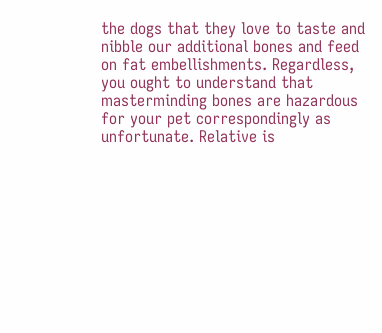the dogs that they love to taste and nibble our additional bones and feed on fat embellishments. Regardless, you ought to understand that masterminding bones are hazardous for your pet correspondingly as unfortunate. Relative is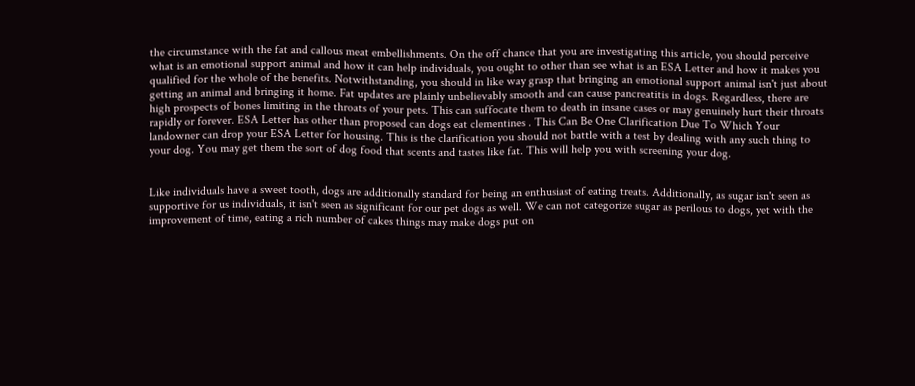the circumstance with the fat and callous meat embellishments. On the off chance that you are investigating this article, you should perceive what is an emotional support animal and how it can help individuals, you ought to other than see what is an ESA Letter and how it makes you qualified for the whole of the benefits. Notwithstanding, you should in like way grasp that bringing an emotional support animal isn't just about getting an animal and bringing it home. Fat updates are plainly unbelievably smooth and can cause pancreatitis in dogs. Regardless, there are high prospects of bones limiting in the throats of your pets. This can suffocate them to death in insane cases or may genuinely hurt their throats rapidly or forever. ESA Letter has other than proposed can dogs eat clementines . This Can Be One Clarification Due To Which Your landowner can drop your ESA Letter for housing. This is the clarification you should not battle with a test by dealing with any such thing to your dog. You may get them the sort of dog food that scents and tastes like fat. This will help you with screening your dog.


Like individuals have a sweet tooth, dogs are additionally standard for being an enthusiast of eating treats. Additionally, as sugar isn't seen as supportive for us individuals, it isn't seen as significant for our pet dogs as well. We can not categorize sugar as perilous to dogs, yet with the improvement of time, eating a rich number of cakes things may make dogs put on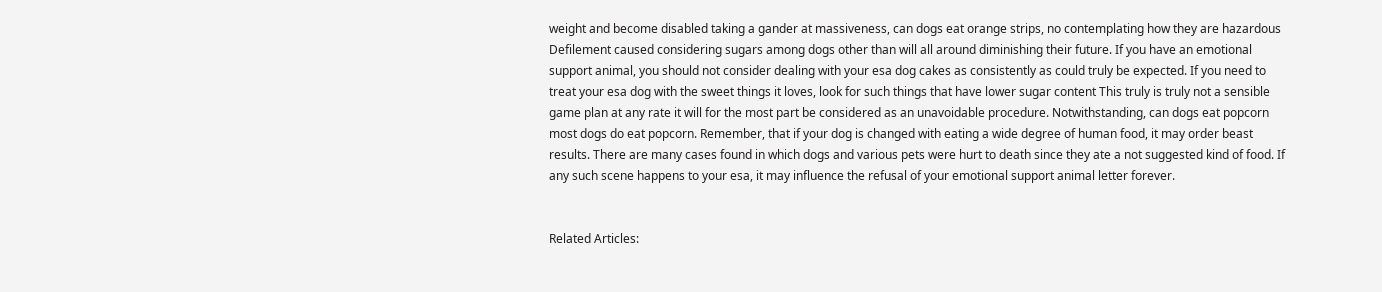weight and become disabled taking a gander at massiveness, can dogs eat orange strips, no contemplating how they are hazardous Defilement caused considering sugars among dogs other than will all around diminishing their future. If you have an emotional support animal, you should not consider dealing with your esa dog cakes as consistently as could truly be expected. If you need to treat your esa dog with the sweet things it loves, look for such things that have lower sugar content This truly is truly not a sensible game plan at any rate it will for the most part be considered as an unavoidable procedure. Notwithstanding, can dogs eat popcorn most dogs do eat popcorn. Remember, that if your dog is changed with eating a wide degree of human food, it may order beast results. There are many cases found in which dogs and various pets were hurt to death since they ate a not suggested kind of food. If any such scene happens to your esa, it may influence the refusal of your emotional support animal letter forever.


Related Articles: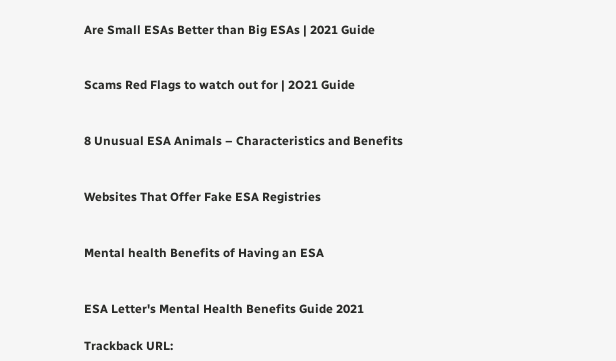Are Small ESAs Better than Big ESAs | 2021 Guide


Scams Red Flags to watch out for | 2O21 Guide


8 Unusual ESA Animals – Characteristics and Benefits


Websites That Offer Fake ESA Registries


Mental health Benefits of Having an ESA


ESA Letter's Mental Health Benefits Guide 2021

Trackback URL: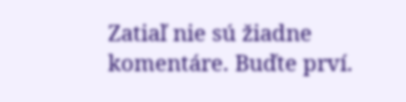Zatiaľ nie sú žiadne komentáre. Buďte prví.